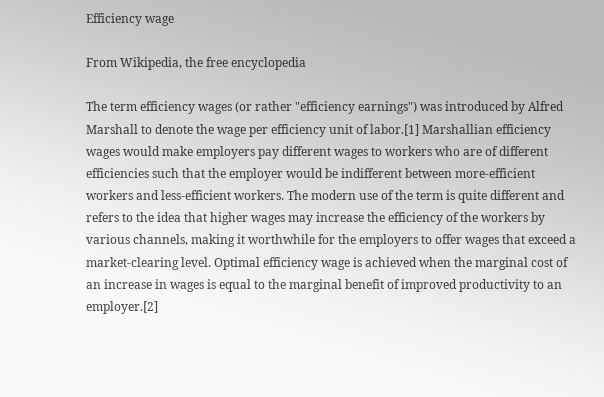Efficiency wage

From Wikipedia, the free encyclopedia

The term efficiency wages (or rather "efficiency earnings") was introduced by Alfred Marshall to denote the wage per efficiency unit of labor.[1] Marshallian efficiency wages would make employers pay different wages to workers who are of different efficiencies such that the employer would be indifferent between more-efficient workers and less-efficient workers. The modern use of the term is quite different and refers to the idea that higher wages may increase the efficiency of the workers by various channels, making it worthwhile for the employers to offer wages that exceed a market-clearing level. Optimal efficiency wage is achieved when the marginal cost of an increase in wages is equal to the marginal benefit of improved productivity to an employer.[2]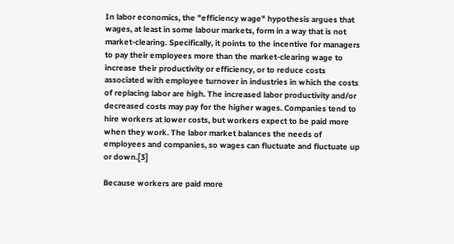In labor economics, the "efficiency wage" hypothesis argues that wages, at least in some labour markets, form in a way that is not market-clearing. Specifically, it points to the incentive for managers to pay their employees more than the market-clearing wage to increase their productivity or efficiency, or to reduce costs associated with employee turnover in industries in which the costs of replacing labor are high. The increased labor productivity and/or decreased costs may pay for the higher wages. Companies tend to hire workers at lower costs, but workers expect to be paid more when they work. The labor market balances the needs of employees and companies, so wages can fluctuate and fluctuate up or down.[3]

Because workers are paid more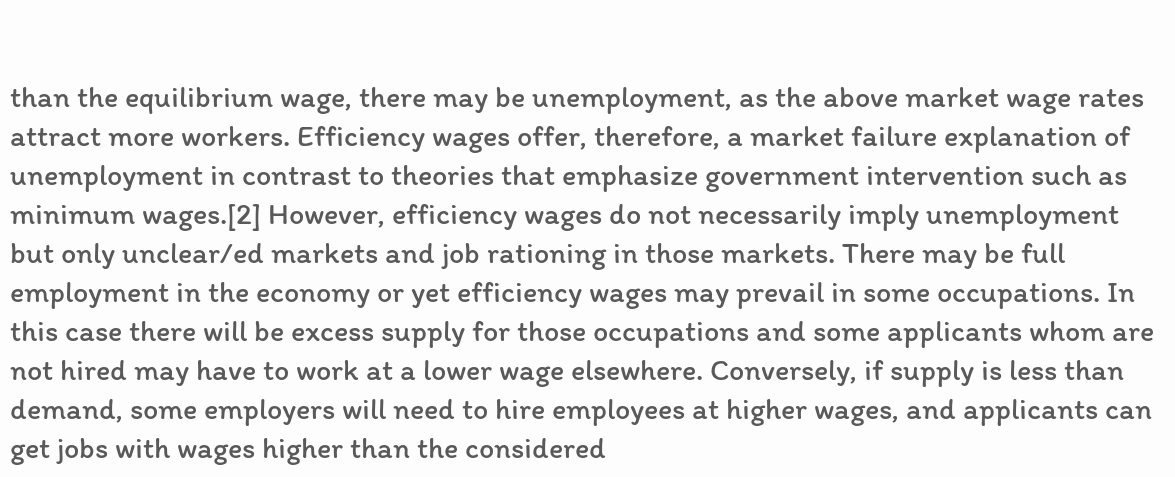than the equilibrium wage, there may be unemployment, as the above market wage rates attract more workers. Efficiency wages offer, therefore, a market failure explanation of unemployment in contrast to theories that emphasize government intervention such as minimum wages.[2] However, efficiency wages do not necessarily imply unemployment but only unclear/ed markets and job rationing in those markets. There may be full employment in the economy or yet efficiency wages may prevail in some occupations. In this case there will be excess supply for those occupations and some applicants whom are not hired may have to work at a lower wage elsewhere. Conversely, if supply is less than demand, some employers will need to hire employees at higher wages, and applicants can get jobs with wages higher than the considered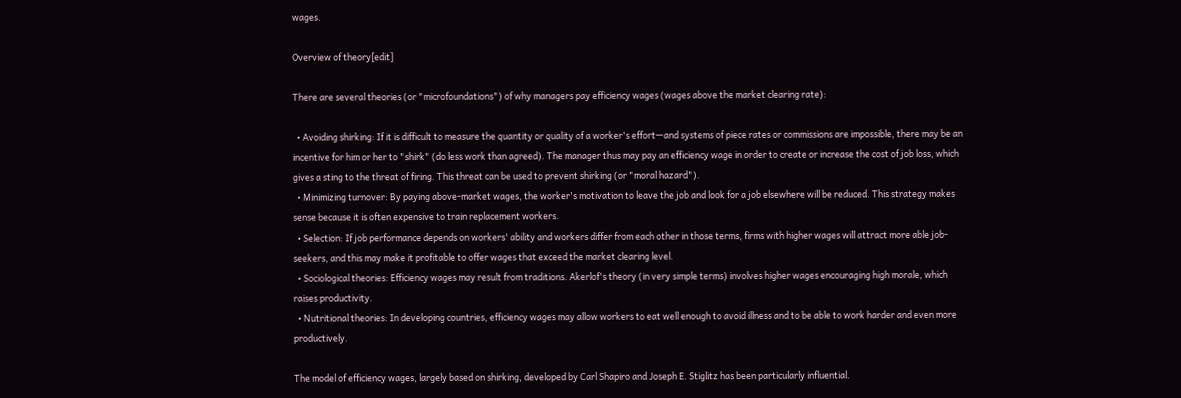wages.

Overview of theory[edit]

There are several theories (or "microfoundations") of why managers pay efficiency wages (wages above the market clearing rate):

  • Avoiding shirking: If it is difficult to measure the quantity or quality of a worker's effort—and systems of piece rates or commissions are impossible, there may be an incentive for him or her to "shirk" (do less work than agreed). The manager thus may pay an efficiency wage in order to create or increase the cost of job loss, which gives a sting to the threat of firing. This threat can be used to prevent shirking (or "moral hazard").
  • Minimizing turnover: By paying above-market wages, the worker's motivation to leave the job and look for a job elsewhere will be reduced. This strategy makes sense because it is often expensive to train replacement workers.
  • Selection: If job performance depends on workers' ability and workers differ from each other in those terms, firms with higher wages will attract more able job-seekers, and this may make it profitable to offer wages that exceed the market clearing level.
  • Sociological theories: Efficiency wages may result from traditions. Akerlof's theory (in very simple terms) involves higher wages encouraging high morale, which raises productivity.
  • Nutritional theories: In developing countries, efficiency wages may allow workers to eat well enough to avoid illness and to be able to work harder and even more productively.

The model of efficiency wages, largely based on shirking, developed by Carl Shapiro and Joseph E. Stiglitz has been particularly influential.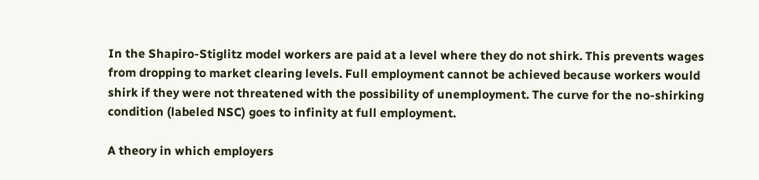In the Shapiro-Stiglitz model workers are paid at a level where they do not shirk. This prevents wages from dropping to market clearing levels. Full employment cannot be achieved because workers would shirk if they were not threatened with the possibility of unemployment. The curve for the no-shirking condition (labeled NSC) goes to infinity at full employment.

A theory in which employers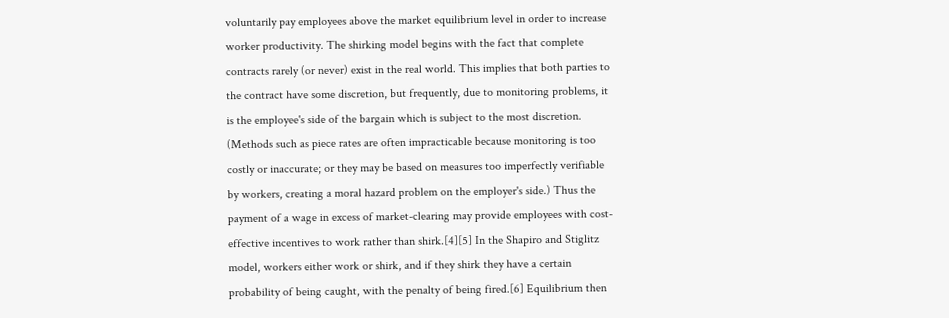voluntarily pay employees above the market equilibrium level in order to increase worker productivity. The shirking model begins with the fact that complete contracts rarely (or never) exist in the real world. This implies that both parties to the contract have some discretion, but frequently, due to monitoring problems, it is the employee's side of the bargain which is subject to the most discretion. (Methods such as piece rates are often impracticable because monitoring is too costly or inaccurate; or they may be based on measures too imperfectly verifiable by workers, creating a moral hazard problem on the employer's side.) Thus the payment of a wage in excess of market-clearing may provide employees with cost-effective incentives to work rather than shirk.[4][5] In the Shapiro and Stiglitz model, workers either work or shirk, and if they shirk they have a certain probability of being caught, with the penalty of being fired.[6] Equilibrium then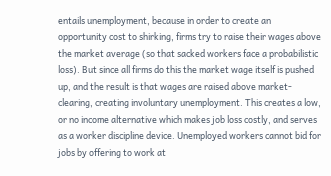entails unemployment, because in order to create an opportunity cost to shirking, firms try to raise their wages above the market average (so that sacked workers face a probabilistic loss). But since all firms do this the market wage itself is pushed up, and the result is that wages are raised above market-clearing, creating involuntary unemployment. This creates a low, or no income alternative which makes job loss costly, and serves as a worker discipline device. Unemployed workers cannot bid for jobs by offering to work at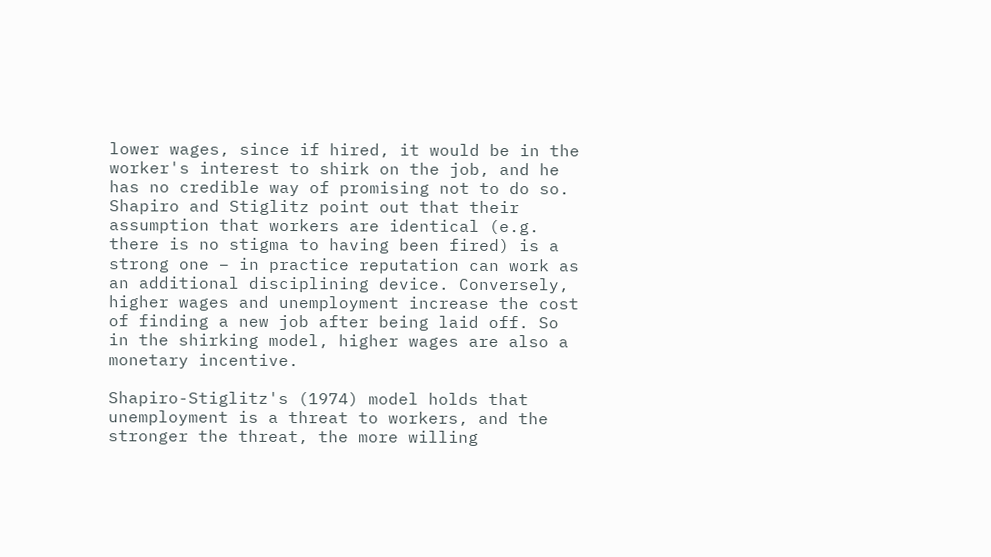lower wages, since if hired, it would be in the worker's interest to shirk on the job, and he has no credible way of promising not to do so. Shapiro and Stiglitz point out that their assumption that workers are identical (e.g. there is no stigma to having been fired) is a strong one – in practice reputation can work as an additional disciplining device. Conversely, higher wages and unemployment increase the cost of finding a new job after being laid off. So in the shirking model, higher wages are also a monetary incentive.

Shapiro-Stiglitz's (1974) model holds that unemployment is a threat to workers, and the stronger the threat, the more willing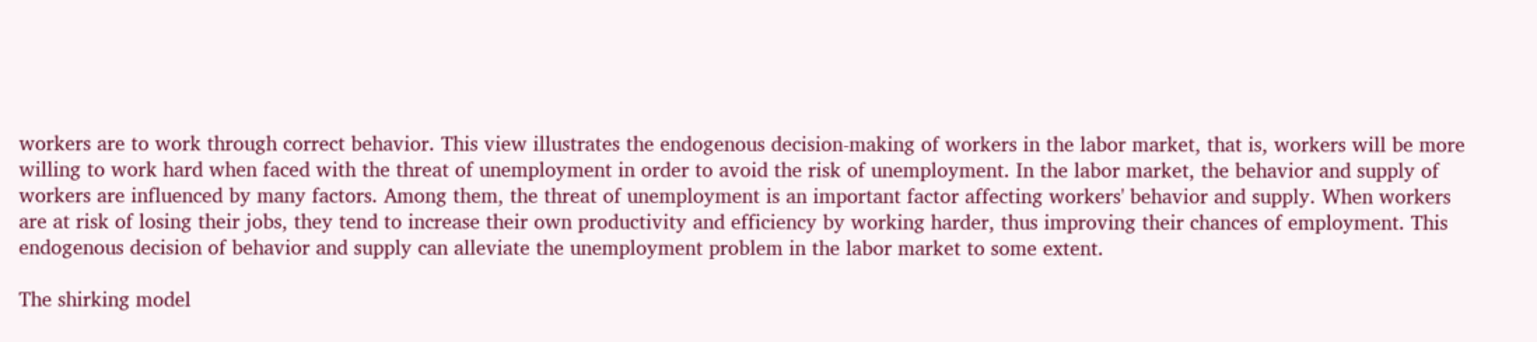workers are to work through correct behavior. This view illustrates the endogenous decision-making of workers in the labor market, that is, workers will be more willing to work hard when faced with the threat of unemployment in order to avoid the risk of unemployment. In the labor market, the behavior and supply of workers are influenced by many factors. Among them, the threat of unemployment is an important factor affecting workers' behavior and supply. When workers are at risk of losing their jobs, they tend to increase their own productivity and efficiency by working harder, thus improving their chances of employment. This endogenous decision of behavior and supply can alleviate the unemployment problem in the labor market to some extent.

The shirking model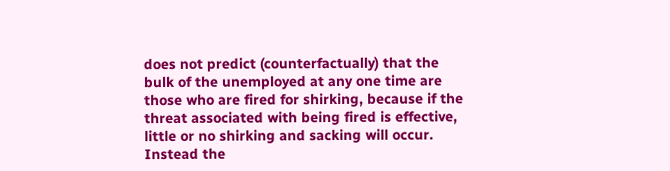does not predict (counterfactually) that the bulk of the unemployed at any one time are those who are fired for shirking, because if the threat associated with being fired is effective, little or no shirking and sacking will occur. Instead the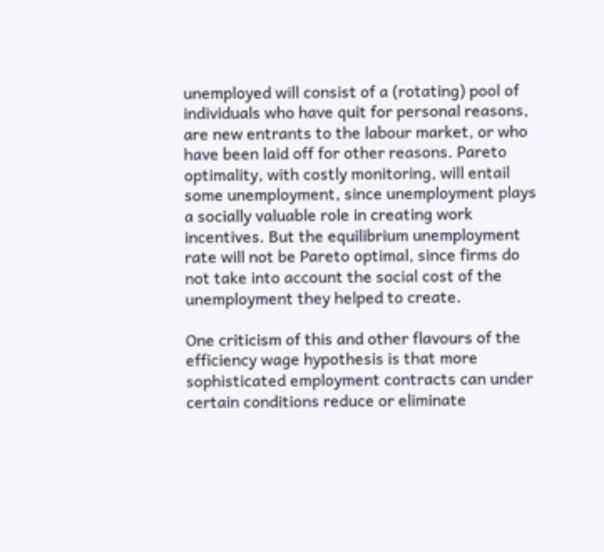unemployed will consist of a (rotating) pool of individuals who have quit for personal reasons, are new entrants to the labour market, or who have been laid off for other reasons. Pareto optimality, with costly monitoring, will entail some unemployment, since unemployment plays a socially valuable role in creating work incentives. But the equilibrium unemployment rate will not be Pareto optimal, since firms do not take into account the social cost of the unemployment they helped to create.

One criticism of this and other flavours of the efficiency wage hypothesis is that more sophisticated employment contracts can under certain conditions reduce or eliminate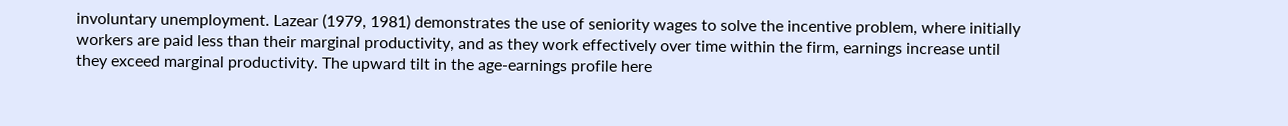involuntary unemployment. Lazear (1979, 1981) demonstrates the use of seniority wages to solve the incentive problem, where initially workers are paid less than their marginal productivity, and as they work effectively over time within the firm, earnings increase until they exceed marginal productivity. The upward tilt in the age-earnings profile here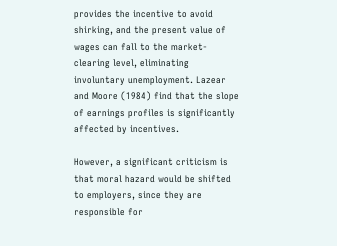provides the incentive to avoid shirking, and the present value of wages can fall to the market-clearing level, eliminating involuntary unemployment. Lazear and Moore (1984) find that the slope of earnings profiles is significantly affected by incentives.

However, a significant criticism is that moral hazard would be shifted to employers, since they are responsible for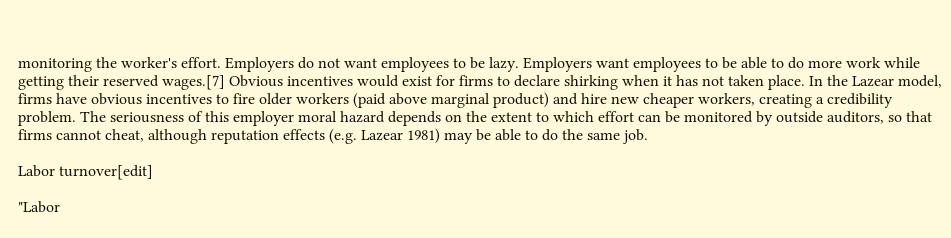monitoring the worker's effort. Employers do not want employees to be lazy. Employers want employees to be able to do more work while getting their reserved wages.[7] Obvious incentives would exist for firms to declare shirking when it has not taken place. In the Lazear model, firms have obvious incentives to fire older workers (paid above marginal product) and hire new cheaper workers, creating a credibility problem. The seriousness of this employer moral hazard depends on the extent to which effort can be monitored by outside auditors, so that firms cannot cheat, although reputation effects (e.g. Lazear 1981) may be able to do the same job.

Labor turnover[edit]

"Labor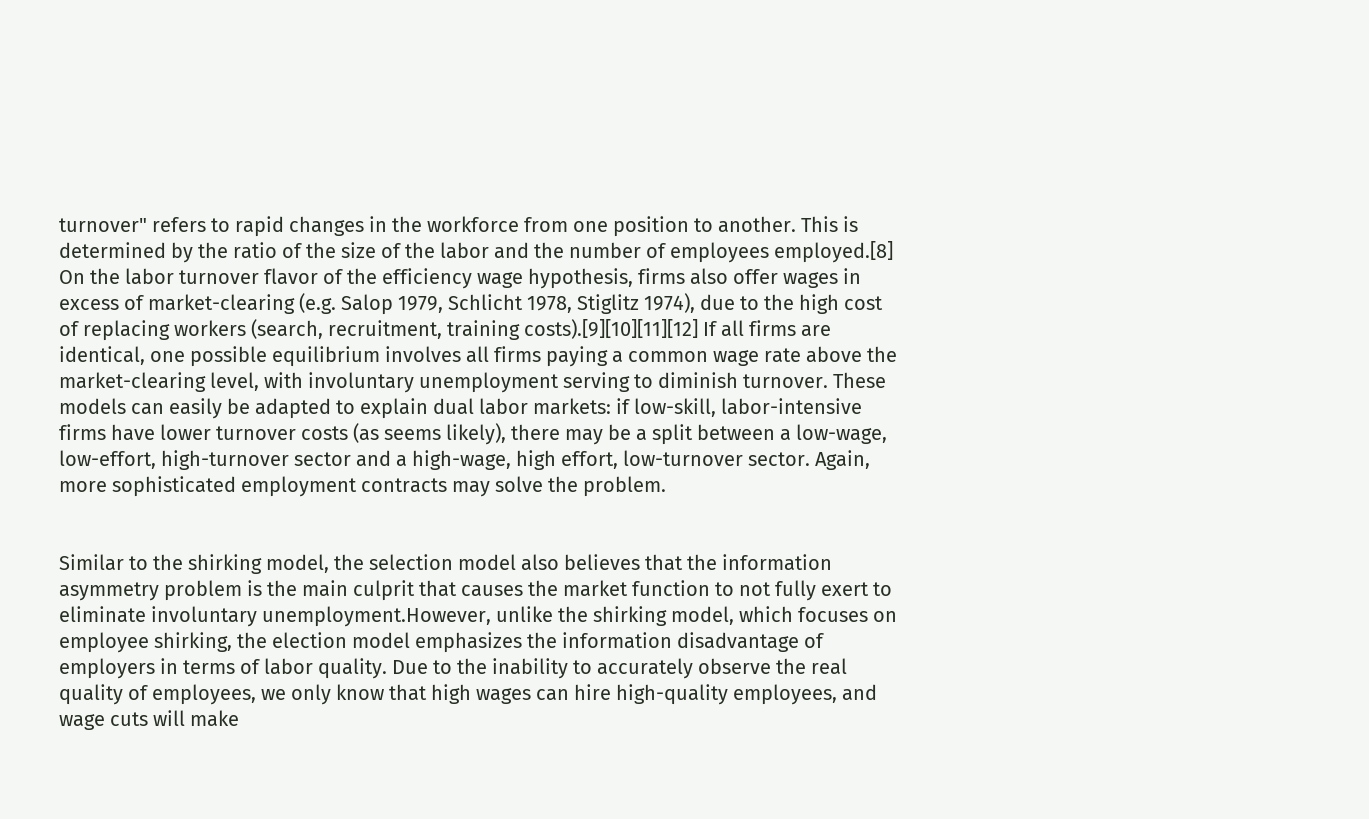turnover" refers to rapid changes in the workforce from one position to another. This is determined by the ratio of the size of the labor and the number of employees employed.[8] On the labor turnover flavor of the efficiency wage hypothesis, firms also offer wages in excess of market-clearing (e.g. Salop 1979, Schlicht 1978, Stiglitz 1974), due to the high cost of replacing workers (search, recruitment, training costs).[9][10][11][12] If all firms are identical, one possible equilibrium involves all firms paying a common wage rate above the market-clearing level, with involuntary unemployment serving to diminish turnover. These models can easily be adapted to explain dual labor markets: if low-skill, labor-intensive firms have lower turnover costs (as seems likely), there may be a split between a low-wage, low-effort, high-turnover sector and a high-wage, high effort, low-turnover sector. Again, more sophisticated employment contracts may solve the problem.


Similar to the shirking model, the selection model also believes that the information asymmetry problem is the main culprit that causes the market function to not fully exert to eliminate involuntary unemployment.However, unlike the shirking model, which focuses on employee shirking, the election model emphasizes the information disadvantage of employers in terms of labor quality. Due to the inability to accurately observe the real quality of employees, we only know that high wages can hire high-quality employees, and wage cuts will make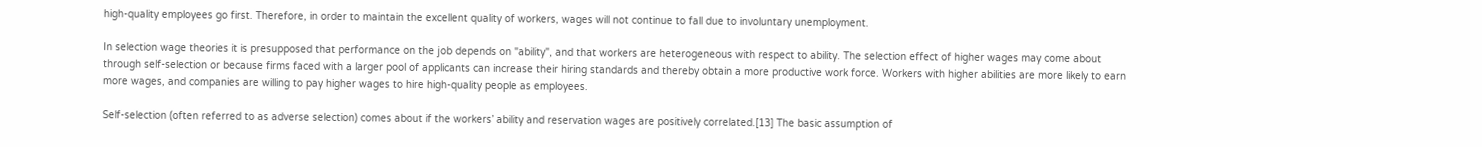high-quality employees go first. Therefore, in order to maintain the excellent quality of workers, wages will not continue to fall due to involuntary unemployment.

In selection wage theories it is presupposed that performance on the job depends on "ability", and that workers are heterogeneous with respect to ability. The selection effect of higher wages may come about through self-selection or because firms faced with a larger pool of applicants can increase their hiring standards and thereby obtain a more productive work force. Workers with higher abilities are more likely to earn more wages, and companies are willing to pay higher wages to hire high-quality people as employees.

Self-selection (often referred to as adverse selection) comes about if the workers’ ability and reservation wages are positively correlated.[13] The basic assumption of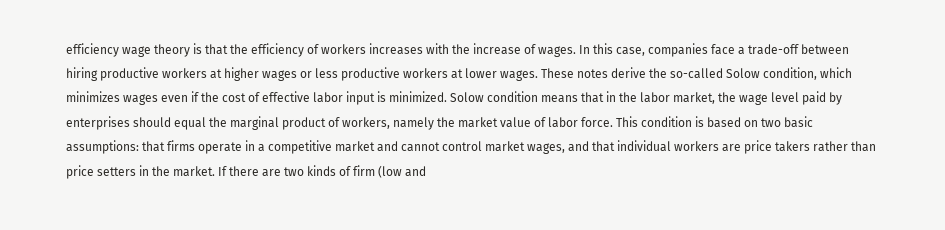efficiency wage theory is that the efficiency of workers increases with the increase of wages. In this case, companies face a trade-off between hiring productive workers at higher wages or less productive workers at lower wages. These notes derive the so-called Solow condition, which minimizes wages even if the cost of effective labor input is minimized. Solow condition means that in the labor market, the wage level paid by enterprises should equal the marginal product of workers, namely the market value of labor force. This condition is based on two basic assumptions: that firms operate in a competitive market and cannot control market wages, and that individual workers are price takers rather than price setters in the market. If there are two kinds of firm (low and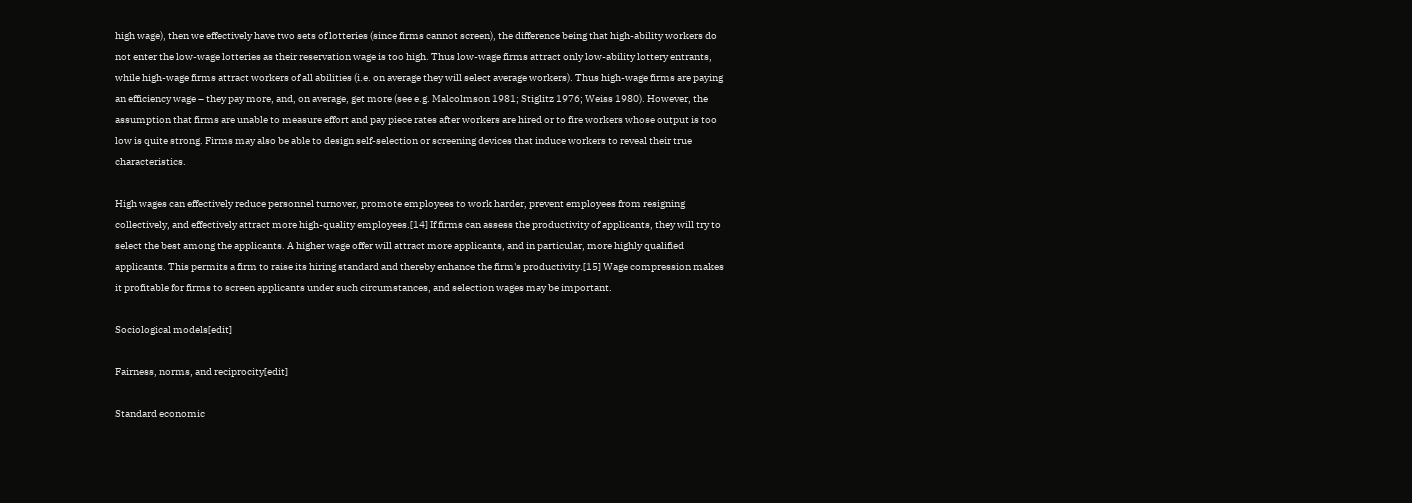high wage), then we effectively have two sets of lotteries (since firms cannot screen), the difference being that high-ability workers do not enter the low-wage lotteries as their reservation wage is too high. Thus low-wage firms attract only low-ability lottery entrants, while high-wage firms attract workers of all abilities (i.e. on average they will select average workers). Thus high-wage firms are paying an efficiency wage – they pay more, and, on average, get more (see e.g. Malcolmson 1981; Stiglitz 1976; Weiss 1980). However, the assumption that firms are unable to measure effort and pay piece rates after workers are hired or to fire workers whose output is too low is quite strong. Firms may also be able to design self-selection or screening devices that induce workers to reveal their true characteristics.

High wages can effectively reduce personnel turnover, promote employees to work harder, prevent employees from resigning collectively, and effectively attract more high-quality employees.[14] If firms can assess the productivity of applicants, they will try to select the best among the applicants. A higher wage offer will attract more applicants, and in particular, more highly qualified applicants. This permits a firm to raise its hiring standard and thereby enhance the firm's productivity.[15] Wage compression makes it profitable for firms to screen applicants under such circumstances, and selection wages may be important.

Sociological models[edit]

Fairness, norms, and reciprocity[edit]

Standard economic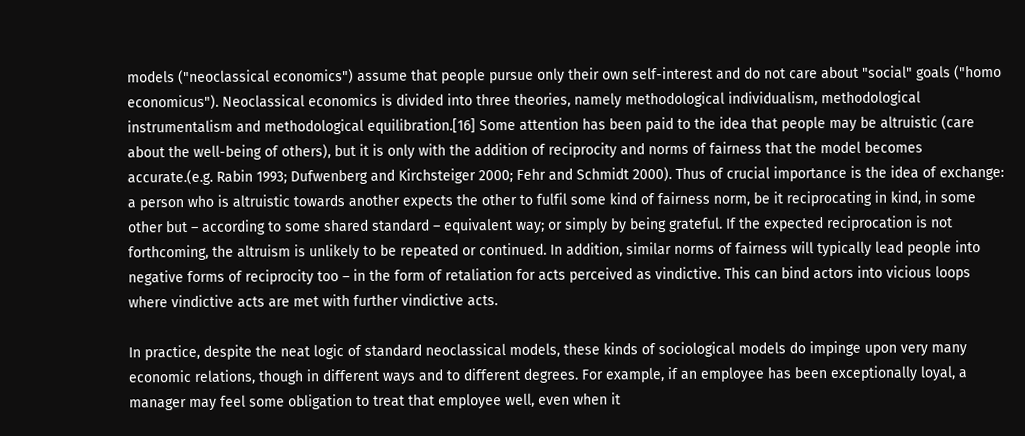models ("neoclassical economics") assume that people pursue only their own self-interest and do not care about "social" goals ("homo economicus"). Neoclassical economics is divided into three theories, namely methodological individualism, methodological instrumentalism and methodological equilibration.[16] Some attention has been paid to the idea that people may be altruistic (care about the well-being of others), but it is only with the addition of reciprocity and norms of fairness that the model becomes accurate.(e.g. Rabin 1993; Dufwenberg and Kirchsteiger 2000; Fehr and Schmidt 2000). Thus of crucial importance is the idea of exchange: a person who is altruistic towards another expects the other to fulfil some kind of fairness norm, be it reciprocating in kind, in some other but – according to some shared standard – equivalent way; or simply by being grateful. If the expected reciprocation is not forthcoming, the altruism is unlikely to be repeated or continued. In addition, similar norms of fairness will typically lead people into negative forms of reciprocity too – in the form of retaliation for acts perceived as vindictive. This can bind actors into vicious loops where vindictive acts are met with further vindictive acts.

In practice, despite the neat logic of standard neoclassical models, these kinds of sociological models do impinge upon very many economic relations, though in different ways and to different degrees. For example, if an employee has been exceptionally loyal, a manager may feel some obligation to treat that employee well, even when it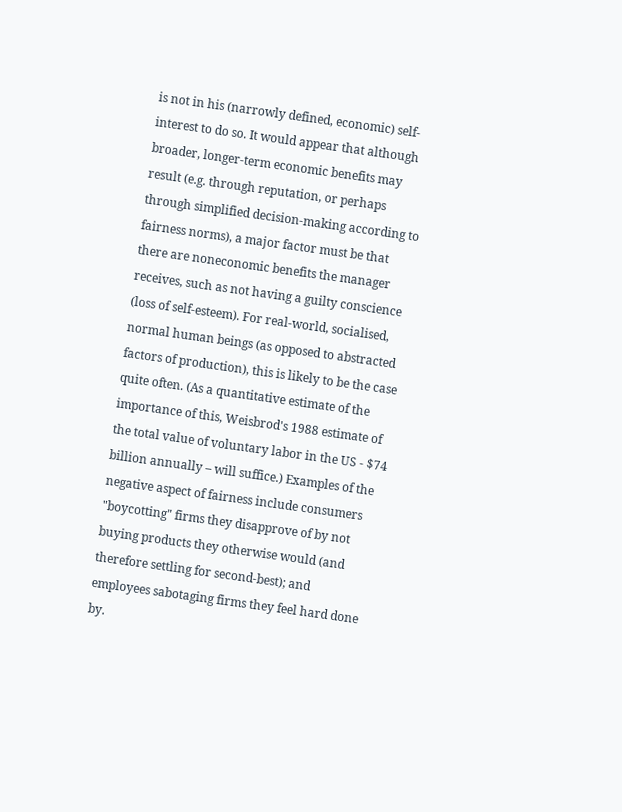is not in his (narrowly defined, economic) self-interest to do so. It would appear that although broader, longer-term economic benefits may result (e.g. through reputation, or perhaps through simplified decision-making according to fairness norms), a major factor must be that there are noneconomic benefits the manager receives, such as not having a guilty conscience (loss of self-esteem). For real-world, socialised, normal human beings (as opposed to abstracted factors of production), this is likely to be the case quite often. (As a quantitative estimate of the importance of this, Weisbrod's 1988 estimate of the total value of voluntary labor in the US - $74 billion annually – will suffice.) Examples of the negative aspect of fairness include consumers "boycotting" firms they disapprove of by not buying products they otherwise would (and therefore settling for second-best); and employees sabotaging firms they feel hard done by.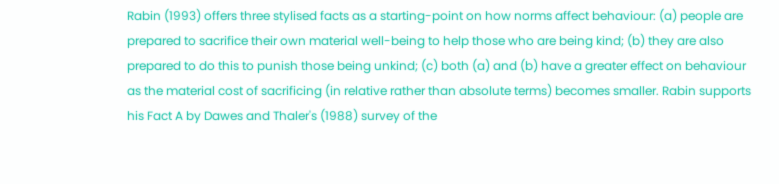Rabin (1993) offers three stylised facts as a starting-point on how norms affect behaviour: (a) people are prepared to sacrifice their own material well-being to help those who are being kind; (b) they are also prepared to do this to punish those being unkind; (c) both (a) and (b) have a greater effect on behaviour as the material cost of sacrificing (in relative rather than absolute terms) becomes smaller. Rabin supports his Fact A by Dawes and Thaler's (1988) survey of the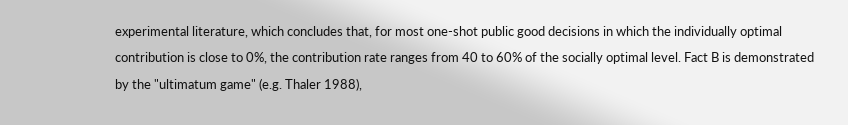experimental literature, which concludes that, for most one-shot public good decisions in which the individually optimal contribution is close to 0%, the contribution rate ranges from 40 to 60% of the socially optimal level. Fact B is demonstrated by the "ultimatum game" (e.g. Thaler 1988),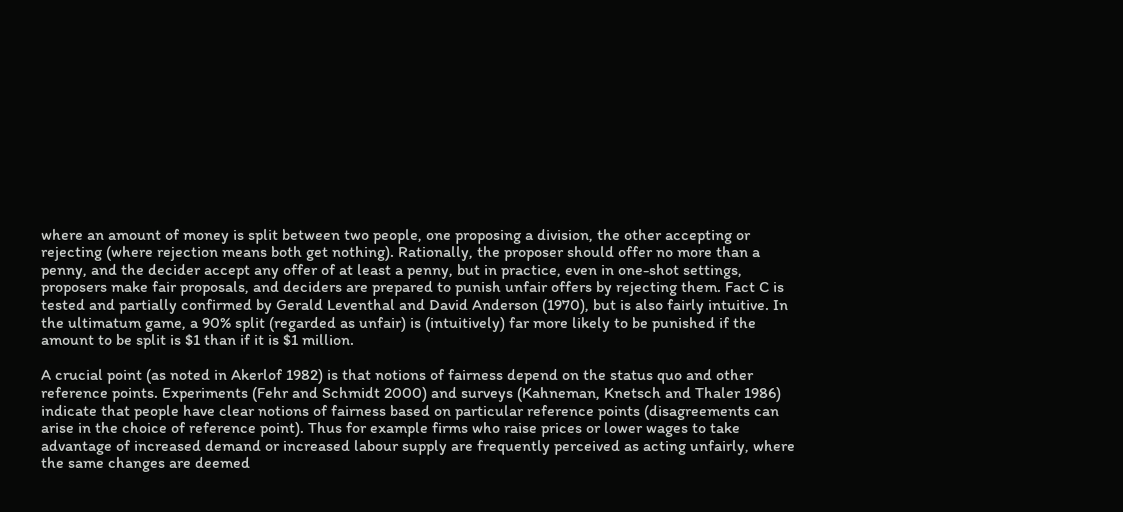where an amount of money is split between two people, one proposing a division, the other accepting or rejecting (where rejection means both get nothing). Rationally, the proposer should offer no more than a penny, and the decider accept any offer of at least a penny, but in practice, even in one-shot settings, proposers make fair proposals, and deciders are prepared to punish unfair offers by rejecting them. Fact C is tested and partially confirmed by Gerald Leventhal and David Anderson (1970), but is also fairly intuitive. In the ultimatum game, a 90% split (regarded as unfair) is (intuitively) far more likely to be punished if the amount to be split is $1 than if it is $1 million.

A crucial point (as noted in Akerlof 1982) is that notions of fairness depend on the status quo and other reference points. Experiments (Fehr and Schmidt 2000) and surveys (Kahneman, Knetsch and Thaler 1986) indicate that people have clear notions of fairness based on particular reference points (disagreements can arise in the choice of reference point). Thus for example firms who raise prices or lower wages to take advantage of increased demand or increased labour supply are frequently perceived as acting unfairly, where the same changes are deemed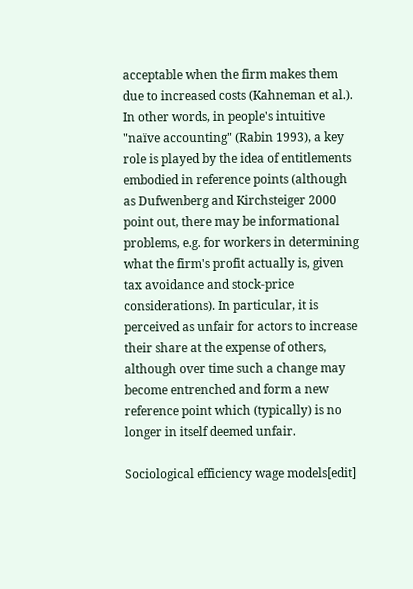acceptable when the firm makes them due to increased costs (Kahneman et al.). In other words, in people's intuitive "naïve accounting" (Rabin 1993), a key role is played by the idea of entitlements embodied in reference points (although as Dufwenberg and Kirchsteiger 2000 point out, there may be informational problems, e.g. for workers in determining what the firm's profit actually is, given tax avoidance and stock-price considerations). In particular, it is perceived as unfair for actors to increase their share at the expense of others, although over time such a change may become entrenched and form a new reference point which (typically) is no longer in itself deemed unfair.

Sociological efficiency wage models[edit]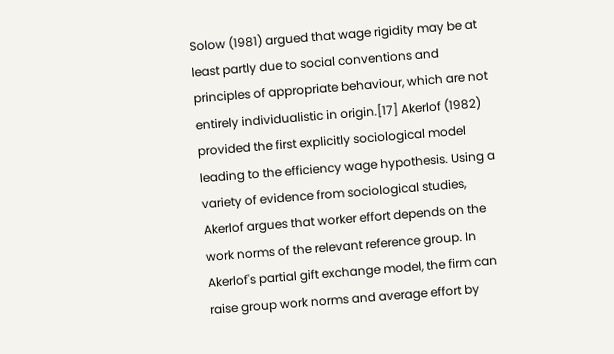Solow (1981) argued that wage rigidity may be at least partly due to social conventions and principles of appropriate behaviour, which are not entirely individualistic in origin.[17] Akerlof (1982) provided the first explicitly sociological model leading to the efficiency wage hypothesis. Using a variety of evidence from sociological studies, Akerlof argues that worker effort depends on the work norms of the relevant reference group. In Akerlof's partial gift exchange model, the firm can raise group work norms and average effort by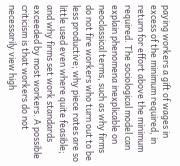paying workers a gift of wages in excess of the minimum required, in return for effort above the minimum required. The sociological model can explain phenomena inexplicable on neoclassical terms, such as why firms do not fire workers who turn out to be less productive; why piece rates are so little used even where quite feasible; and why firms set work standards exceeded by most workers. A possible criticism is that workers do not necessarily view high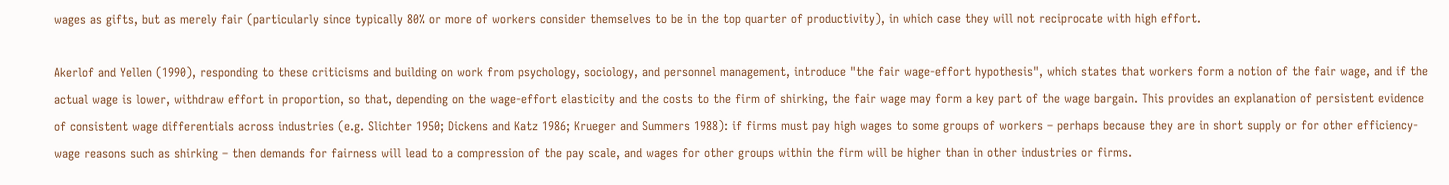wages as gifts, but as merely fair (particularly since typically 80% or more of workers consider themselves to be in the top quarter of productivity), in which case they will not reciprocate with high effort.

Akerlof and Yellen (1990), responding to these criticisms and building on work from psychology, sociology, and personnel management, introduce "the fair wage-effort hypothesis", which states that workers form a notion of the fair wage, and if the actual wage is lower, withdraw effort in proportion, so that, depending on the wage-effort elasticity and the costs to the firm of shirking, the fair wage may form a key part of the wage bargain. This provides an explanation of persistent evidence of consistent wage differentials across industries (e.g. Slichter 1950; Dickens and Katz 1986; Krueger and Summers 1988): if firms must pay high wages to some groups of workers – perhaps because they are in short supply or for other efficiency-wage reasons such as shirking – then demands for fairness will lead to a compression of the pay scale, and wages for other groups within the firm will be higher than in other industries or firms.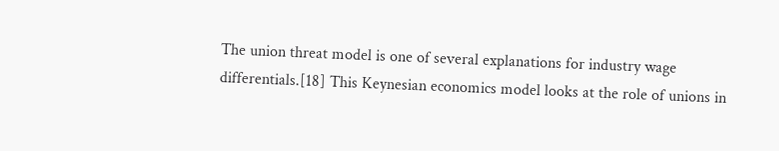The union threat model is one of several explanations for industry wage differentials.[18] This Keynesian economics model looks at the role of unions in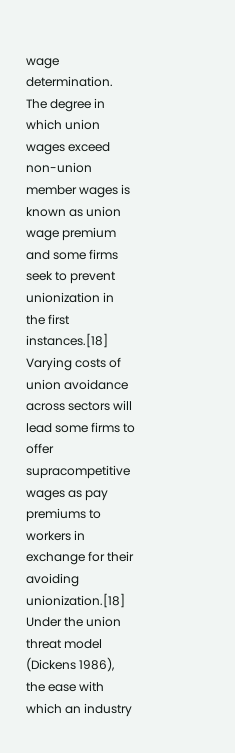wage determination. The degree in which union wages exceed non-union member wages is known as union wage premium and some firms seek to prevent unionization in the first instances.[18] Varying costs of union avoidance across sectors will lead some firms to offer supracompetitive wages as pay premiums to workers in exchange for their avoiding unionization.[18] Under the union threat model (Dickens 1986), the ease with which an industry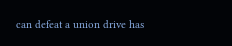can defeat a union drive has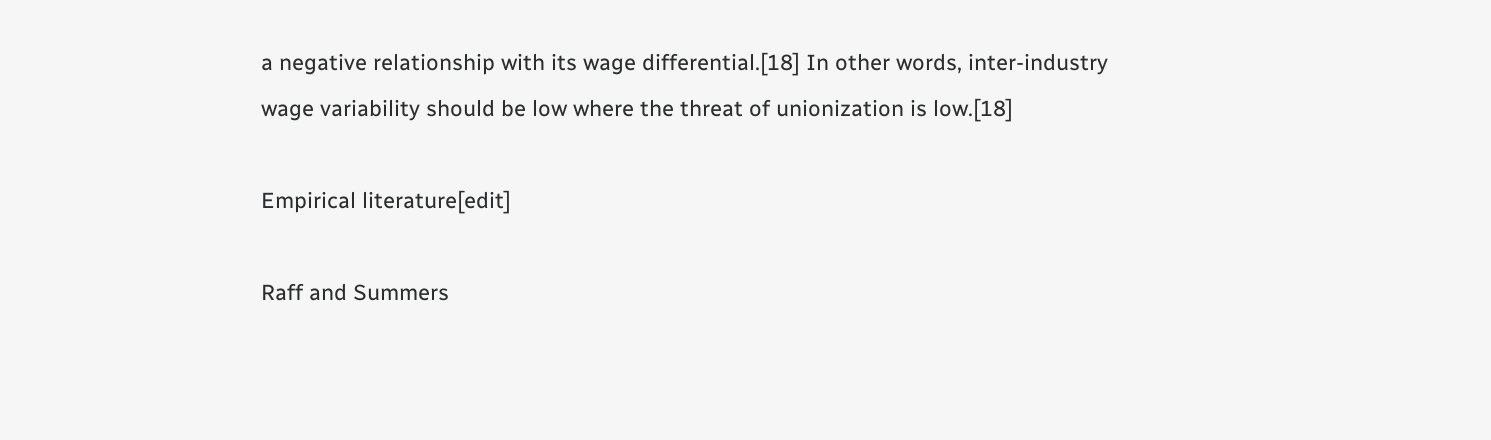a negative relationship with its wage differential.[18] In other words, inter-industry wage variability should be low where the threat of unionization is low.[18]

Empirical literature[edit]

Raff and Summers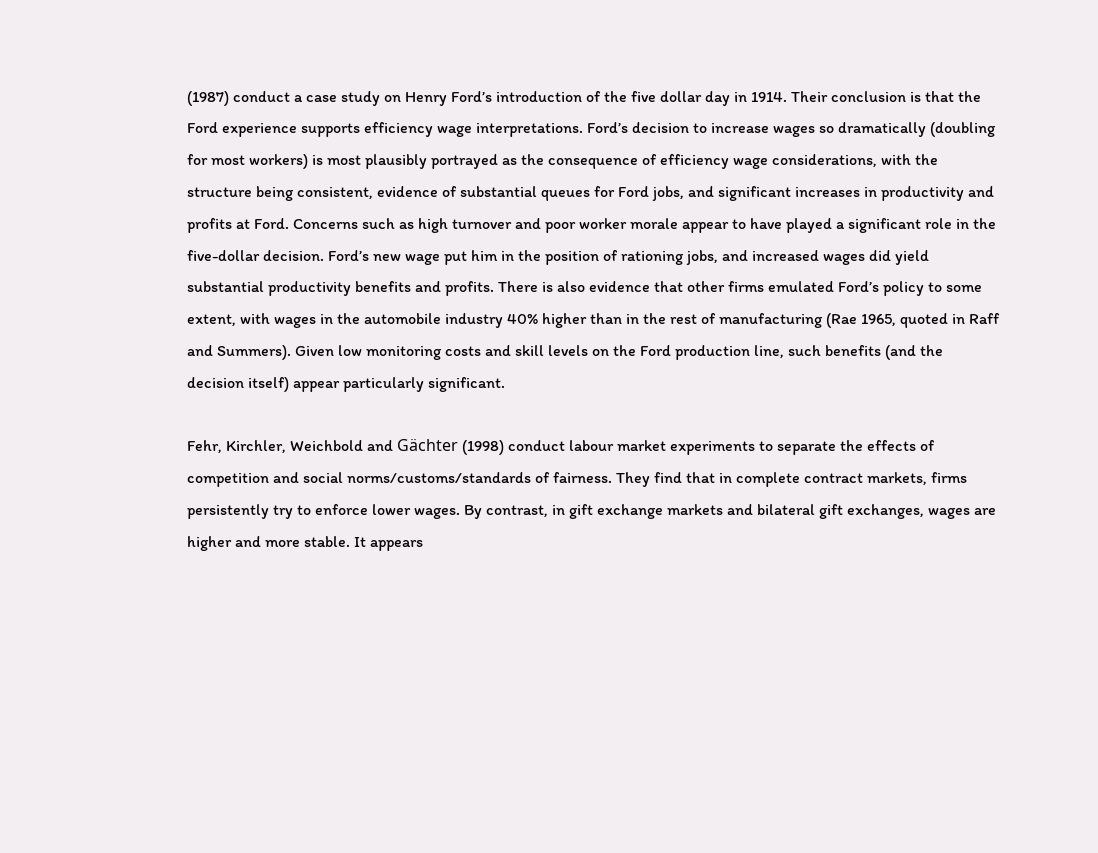(1987) conduct a case study on Henry Ford’s introduction of the five dollar day in 1914. Their conclusion is that the Ford experience supports efficiency wage interpretations. Ford’s decision to increase wages so dramatically (doubling for most workers) is most plausibly portrayed as the consequence of efficiency wage considerations, with the structure being consistent, evidence of substantial queues for Ford jobs, and significant increases in productivity and profits at Ford. Concerns such as high turnover and poor worker morale appear to have played a significant role in the five-dollar decision. Ford’s new wage put him in the position of rationing jobs, and increased wages did yield substantial productivity benefits and profits. There is also evidence that other firms emulated Ford’s policy to some extent, with wages in the automobile industry 40% higher than in the rest of manufacturing (Rae 1965, quoted in Raff and Summers). Given low monitoring costs and skill levels on the Ford production line, such benefits (and the decision itself) appear particularly significant.

Fehr, Kirchler, Weichbold and Gächter (1998) conduct labour market experiments to separate the effects of competition and social norms/customs/standards of fairness. They find that in complete contract markets, firms persistently try to enforce lower wages. By contrast, in gift exchange markets and bilateral gift exchanges, wages are higher and more stable. It appears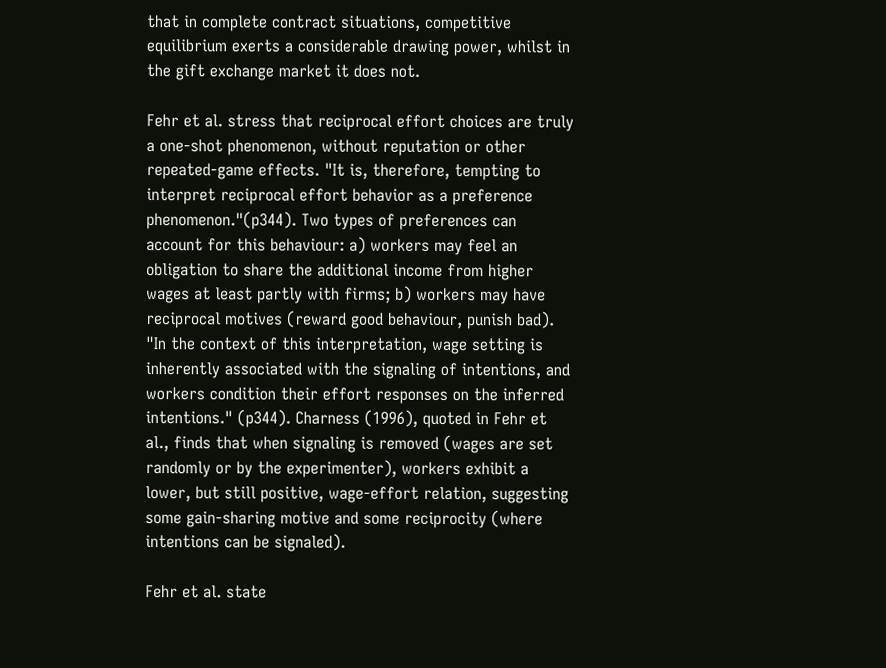that in complete contract situations, competitive equilibrium exerts a considerable drawing power, whilst in the gift exchange market it does not.

Fehr et al. stress that reciprocal effort choices are truly a one-shot phenomenon, without reputation or other repeated-game effects. "It is, therefore, tempting to interpret reciprocal effort behavior as a preference phenomenon."(p344). Two types of preferences can account for this behaviour: a) workers may feel an obligation to share the additional income from higher wages at least partly with firms; b) workers may have reciprocal motives (reward good behaviour, punish bad). "In the context of this interpretation, wage setting is inherently associated with the signaling of intentions, and workers condition their effort responses on the inferred intentions." (p344). Charness (1996), quoted in Fehr et al., finds that when signaling is removed (wages are set randomly or by the experimenter), workers exhibit a lower, but still positive, wage-effort relation, suggesting some gain-sharing motive and some reciprocity (where intentions can be signaled).

Fehr et al. state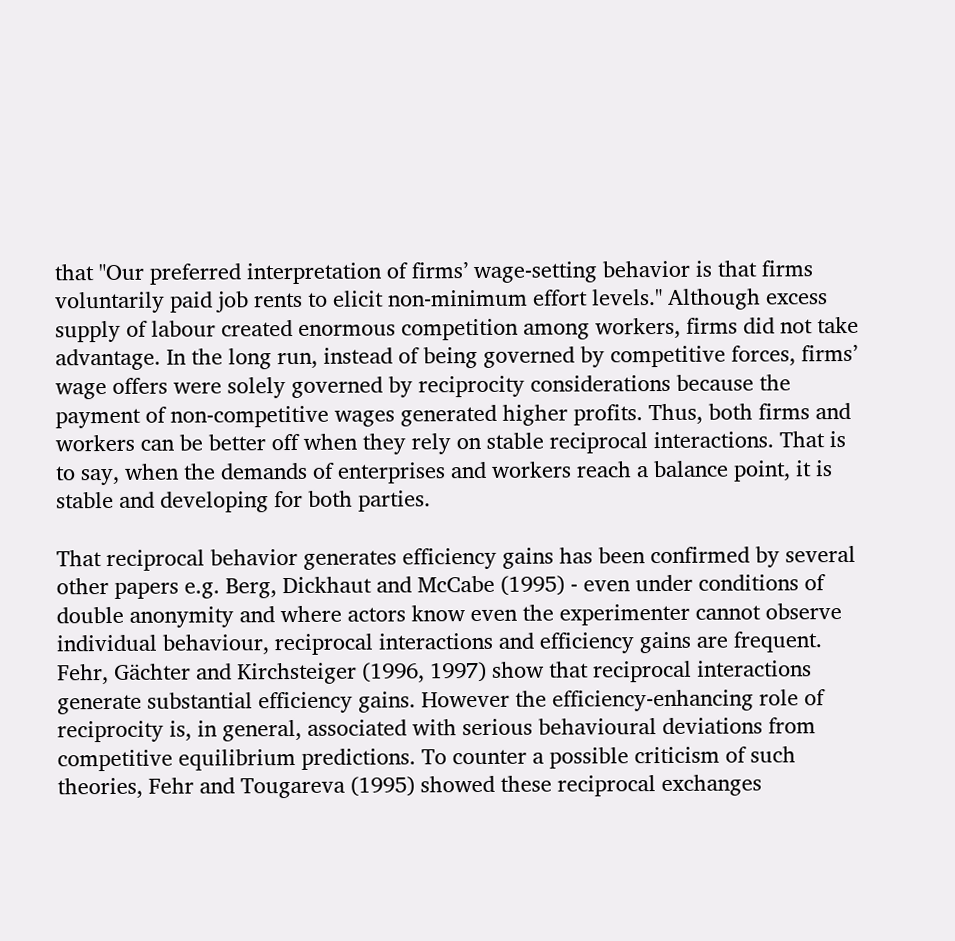that "Our preferred interpretation of firms’ wage-setting behavior is that firms voluntarily paid job rents to elicit non-minimum effort levels." Although excess supply of labour created enormous competition among workers, firms did not take advantage. In the long run, instead of being governed by competitive forces, firms’ wage offers were solely governed by reciprocity considerations because the payment of non-competitive wages generated higher profits. Thus, both firms and workers can be better off when they rely on stable reciprocal interactions. That is to say, when the demands of enterprises and workers reach a balance point, it is stable and developing for both parties.

That reciprocal behavior generates efficiency gains has been confirmed by several other papers e.g. Berg, Dickhaut and McCabe (1995) - even under conditions of double anonymity and where actors know even the experimenter cannot observe individual behaviour, reciprocal interactions and efficiency gains are frequent. Fehr, Gächter and Kirchsteiger (1996, 1997) show that reciprocal interactions generate substantial efficiency gains. However the efficiency-enhancing role of reciprocity is, in general, associated with serious behavioural deviations from competitive equilibrium predictions. To counter a possible criticism of such theories, Fehr and Tougareva (1995) showed these reciprocal exchanges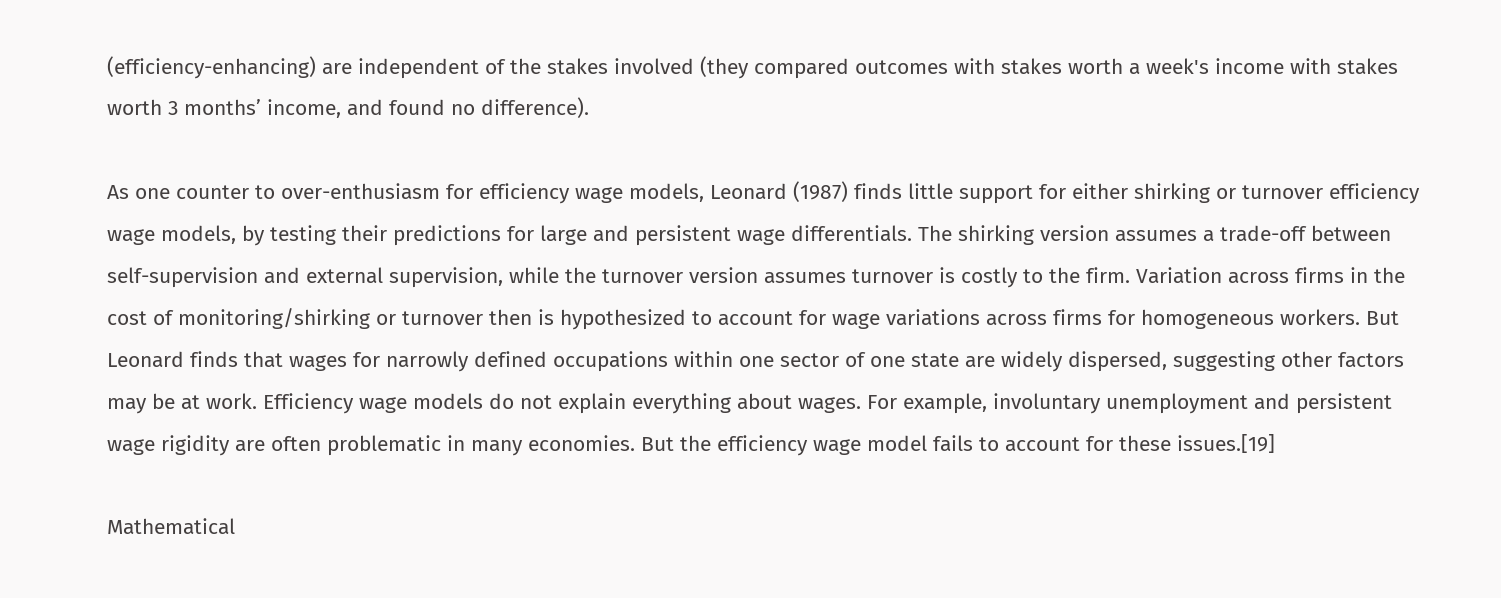(efficiency-enhancing) are independent of the stakes involved (they compared outcomes with stakes worth a week's income with stakes worth 3 months’ income, and found no difference).

As one counter to over-enthusiasm for efficiency wage models, Leonard (1987) finds little support for either shirking or turnover efficiency wage models, by testing their predictions for large and persistent wage differentials. The shirking version assumes a trade-off between self-supervision and external supervision, while the turnover version assumes turnover is costly to the firm. Variation across firms in the cost of monitoring/shirking or turnover then is hypothesized to account for wage variations across firms for homogeneous workers. But Leonard finds that wages for narrowly defined occupations within one sector of one state are widely dispersed, suggesting other factors may be at work. Efficiency wage models do not explain everything about wages. For example, involuntary unemployment and persistent wage rigidity are often problematic in many economies. But the efficiency wage model fails to account for these issues.[19]

Mathematical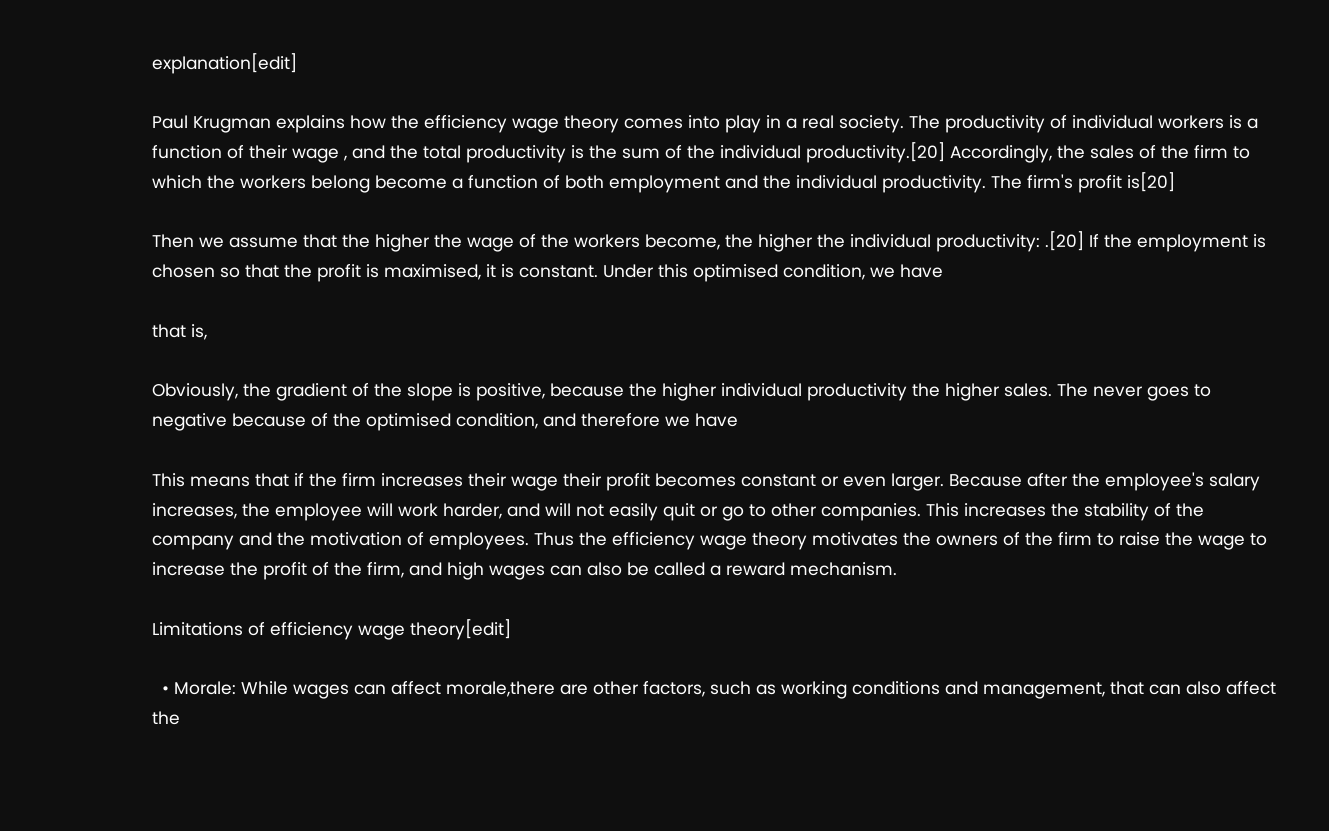explanation[edit]

Paul Krugman explains how the efficiency wage theory comes into play in a real society. The productivity of individual workers is a function of their wage , and the total productivity is the sum of the individual productivity.[20] Accordingly, the sales of the firm to which the workers belong become a function of both employment and the individual productivity. The firm's profit is[20]

Then we assume that the higher the wage of the workers become, the higher the individual productivity: .[20] If the employment is chosen so that the profit is maximised, it is constant. Under this optimised condition, we have

that is,

Obviously, the gradient of the slope is positive, because the higher individual productivity the higher sales. The never goes to negative because of the optimised condition, and therefore we have

This means that if the firm increases their wage their profit becomes constant or even larger. Because after the employee's salary increases, the employee will work harder, and will not easily quit or go to other companies. This increases the stability of the company and the motivation of employees. Thus the efficiency wage theory motivates the owners of the firm to raise the wage to increase the profit of the firm, and high wages can also be called a reward mechanism.

Limitations of efficiency wage theory[edit]

  • Morale: While wages can affect morale,there are other factors, such as working conditions and management, that can also affect the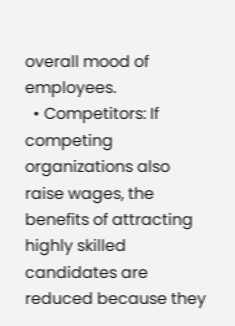overall mood of employees.
  • Competitors: If competing organizations also raise wages, the benefits of attracting highly skilled candidates are reduced because they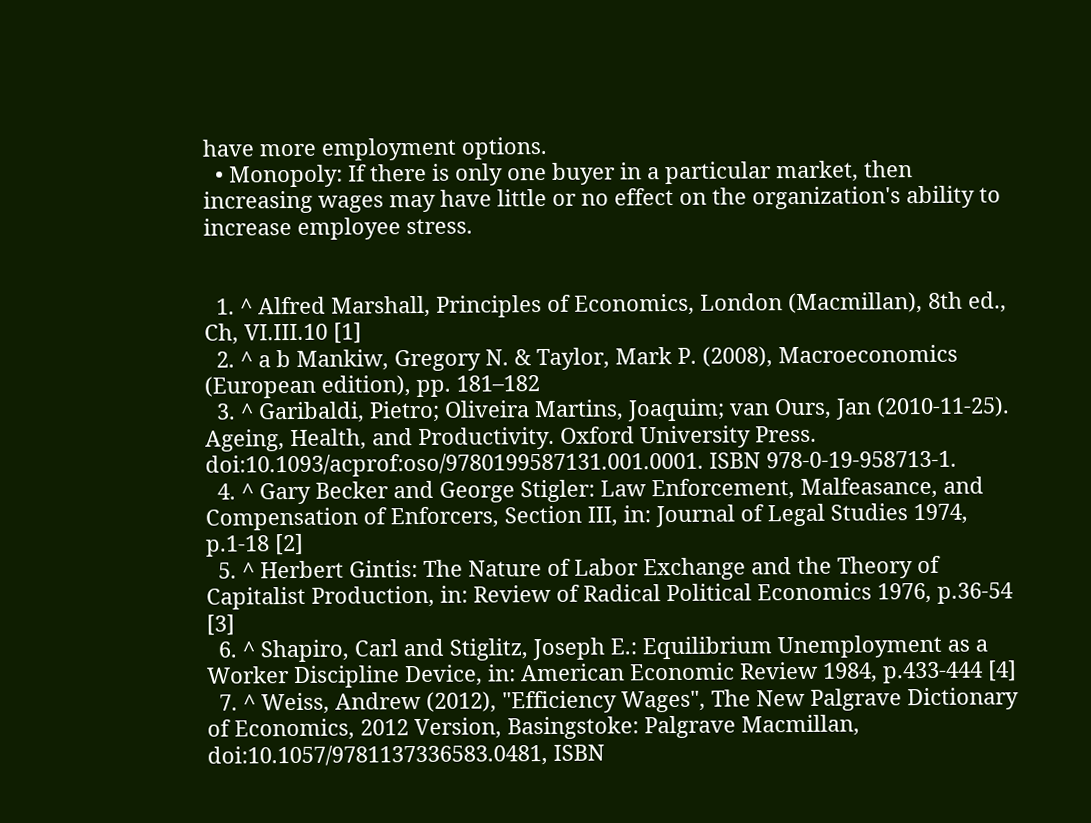have more employment options.
  • Monopoly: If there is only one buyer in a particular market, then increasing wages may have little or no effect on the organization's ability to increase employee stress.


  1. ^ Alfred Marshall, Principles of Economics, London (Macmillan), 8th ed., Ch, VI.III.10 [1]
  2. ^ a b Mankiw, Gregory N. & Taylor, Mark P. (2008), Macroeconomics (European edition), pp. 181–182
  3. ^ Garibaldi, Pietro; Oliveira Martins, Joaquim; van Ours, Jan (2010-11-25). Ageing, Health, and Productivity. Oxford University Press. doi:10.1093/acprof:oso/9780199587131.001.0001. ISBN 978-0-19-958713-1.
  4. ^ Gary Becker and George Stigler: Law Enforcement, Malfeasance, and Compensation of Enforcers, Section III, in: Journal of Legal Studies 1974, p.1-18 [2]
  5. ^ Herbert Gintis: The Nature of Labor Exchange and the Theory of Capitalist Production, in: Review of Radical Political Economics 1976, p.36-54 [3]
  6. ^ Shapiro, Carl and Stiglitz, Joseph E.: Equilibrium Unemployment as a Worker Discipline Device, in: American Economic Review 1984, p.433-444 [4]
  7. ^ Weiss, Andrew (2012), "Efficiency Wages", The New Palgrave Dictionary of Economics, 2012 Version, Basingstoke: Palgrave Macmillan, doi:10.1057/9781137336583.0481, ISBN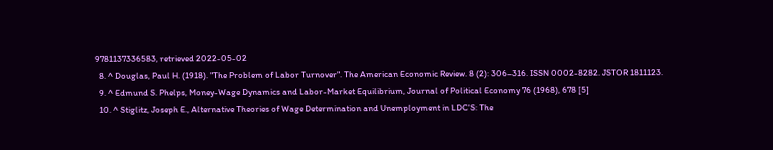9781137336583, retrieved 2022-05-02
  8. ^ Douglas, Paul H. (1918). "The Problem of Labor Turnover". The American Economic Review. 8 (2): 306–316. ISSN 0002-8282. JSTOR 1811123.
  9. ^ Edmund S. Phelps, Money-Wage Dynamics and Labor-Market Equilibrium, Journal of Political Economy 76 (1968), 678 [5]
  10. ^ Stiglitz, Joseph E., Alternative Theories of Wage Determination and Unemployment in LDC'S: The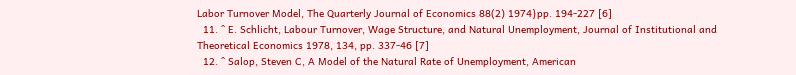Labor Turnover Model, The Quarterly Journal of Economics 88(2) 1974}pp. 194-227 [6]
  11. ^ E. Schlicht, Labour Turnover, Wage Structure, and Natural Unemployment, Journal of Institutional and Theoretical Economics 1978, 134, pp. 337-46 [7]
  12. ^ Salop, Steven C, A Model of the Natural Rate of Unemployment, American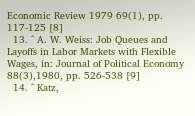Economic Review 1979 69(1), pp. 117-125 [8]
  13. ^ A. W. Weiss: Job Queues and Layoffs in Labor Markets with Flexible Wages, in: Journal of Political Economy 88(3),1980, pp. 526-538 [9]
  14. ^ Katz,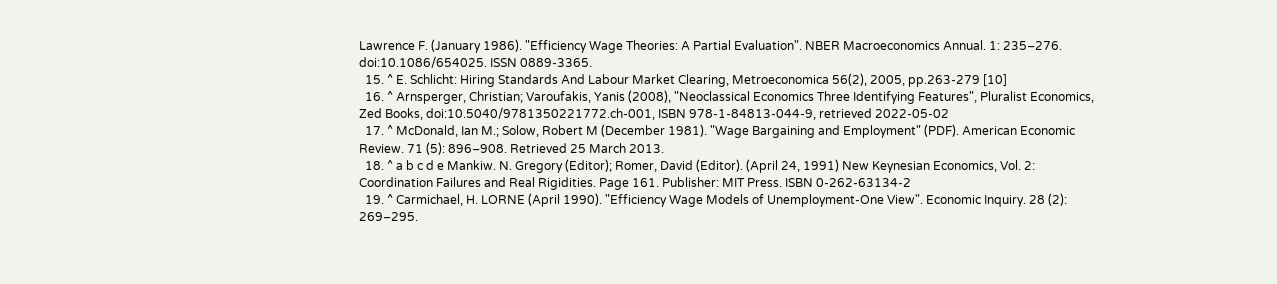Lawrence F. (January 1986). "Efficiency Wage Theories: A Partial Evaluation". NBER Macroeconomics Annual. 1: 235–276. doi:10.1086/654025. ISSN 0889-3365.
  15. ^ E. Schlicht: Hiring Standards And Labour Market Clearing, Metroeconomica 56(2), 2005, pp.263-279 [10]
  16. ^ Arnsperger, Christian; Varoufakis, Yanis (2008), "Neoclassical Economics Three Identifying Features", Pluralist Economics, Zed Books, doi:10.5040/9781350221772.ch-001, ISBN 978-1-84813-044-9, retrieved 2022-05-02
  17. ^ McDonald, Ian M.; Solow, Robert M (December 1981). "Wage Bargaining and Employment" (PDF). American Economic Review. 71 (5): 896–908. Retrieved 25 March 2013.
  18. ^ a b c d e Mankiw. N. Gregory (Editor); Romer, David (Editor). (April 24, 1991) New Keynesian Economics, Vol. 2: Coordination Failures and Real Rigidities. Page 161. Publisher: MIT Press. ISBN 0-262-63134-2
  19. ^ Carmichael, H. LORNE (April 1990). "Efficiency Wage Models of Unemployment-One View". Economic Inquiry. 28 (2): 269–295.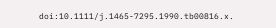doi:10.1111/j.1465-7295.1990.tb00816.x.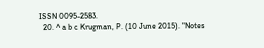ISSN 0095-2583.
  20. ^ a b c Krugman, P. (10 June 2015). "Notes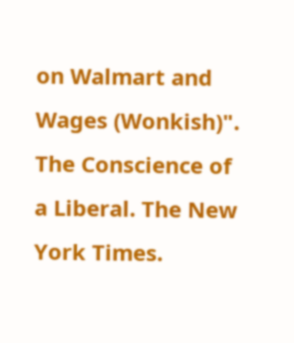on Walmart and Wages (Wonkish)". The Conscience of a Liberal. The New York Times.